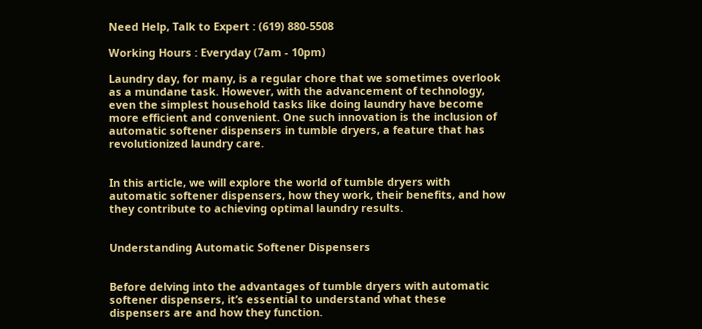Need Help, Talk to Expert : (619) 880-5508

Working Hours : Everyday (7am - 10pm)

Laundry day, for many, is a regular chore that we sometimes overlook as a mundane task. However, with the advancement of technology, even the simplest household tasks like doing laundry have become more efficient and convenient. One such innovation is the inclusion of automatic softener dispensers in tumble dryers, a feature that has revolutionized laundry care.


In this article, we will explore the world of tumble dryers with automatic softener dispensers, how they work, their benefits, and how they contribute to achieving optimal laundry results.


Understanding Automatic Softener Dispensers


Before delving into the advantages of tumble dryers with automatic softener dispensers, it’s essential to understand what these dispensers are and how they function.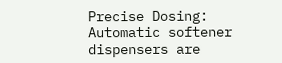Precise Dosing: Automatic softener dispensers are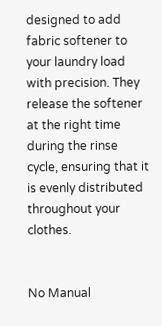designed to add fabric softener to your laundry load with precision. They release the softener at the right time during the rinse cycle, ensuring that it is evenly distributed throughout your clothes.


No Manual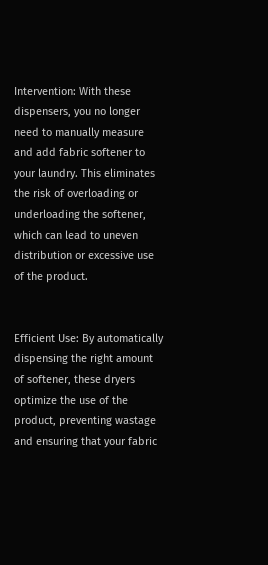Intervention: With these dispensers, you no longer need to manually measure and add fabric softener to your laundry. This eliminates the risk of overloading or underloading the softener, which can lead to uneven distribution or excessive use of the product.


Efficient Use: By automatically dispensing the right amount of softener, these dryers optimize the use of the product, preventing wastage and ensuring that your fabric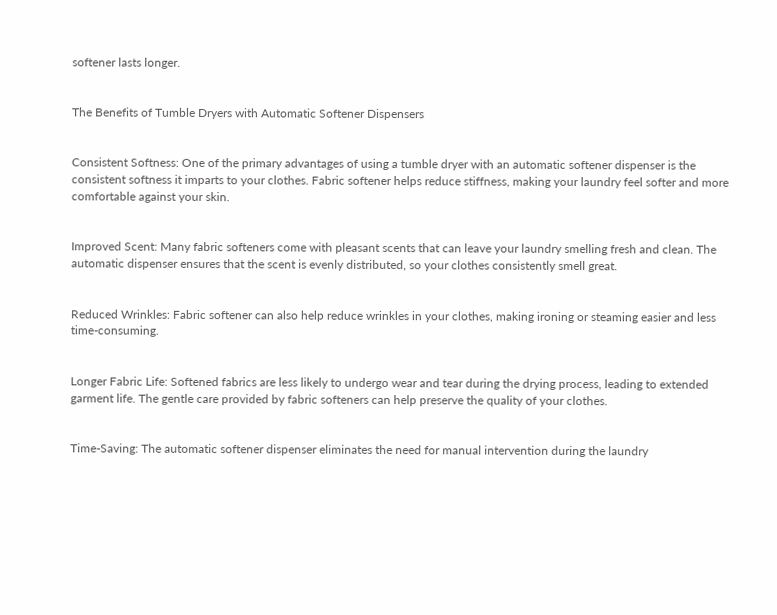softener lasts longer.


The Benefits of Tumble Dryers with Automatic Softener Dispensers


Consistent Softness: One of the primary advantages of using a tumble dryer with an automatic softener dispenser is the consistent softness it imparts to your clothes. Fabric softener helps reduce stiffness, making your laundry feel softer and more comfortable against your skin.


Improved Scent: Many fabric softeners come with pleasant scents that can leave your laundry smelling fresh and clean. The automatic dispenser ensures that the scent is evenly distributed, so your clothes consistently smell great.


Reduced Wrinkles: Fabric softener can also help reduce wrinkles in your clothes, making ironing or steaming easier and less time-consuming.


Longer Fabric Life: Softened fabrics are less likely to undergo wear and tear during the drying process, leading to extended garment life. The gentle care provided by fabric softeners can help preserve the quality of your clothes.


Time-Saving: The automatic softener dispenser eliminates the need for manual intervention during the laundry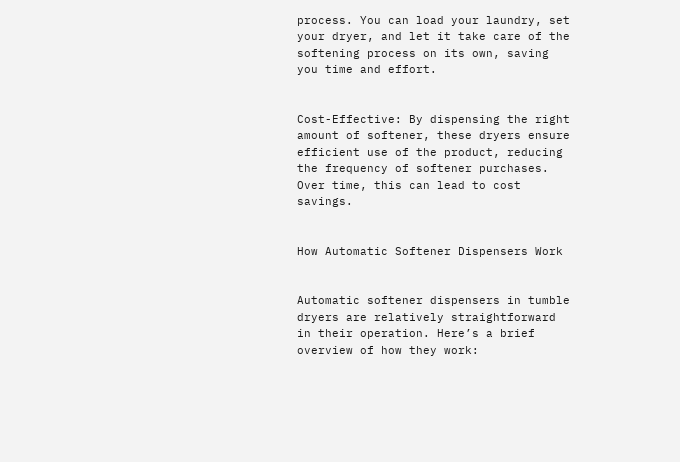process. You can load your laundry, set your dryer, and let it take care of the softening process on its own, saving you time and effort.


Cost-Effective: By dispensing the right amount of softener, these dryers ensure efficient use of the product, reducing the frequency of softener purchases. Over time, this can lead to cost savings.


How Automatic Softener Dispensers Work


Automatic softener dispensers in tumble dryers are relatively straightforward in their operation. Here’s a brief overview of how they work: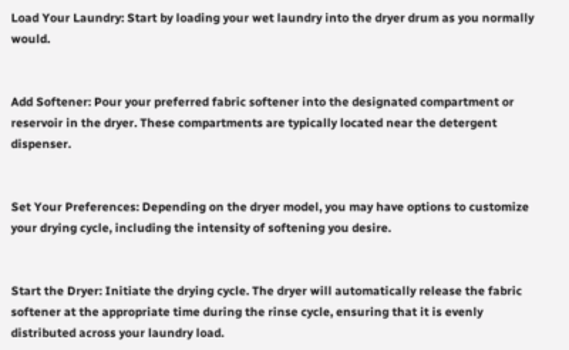Load Your Laundry: Start by loading your wet laundry into the dryer drum as you normally would.


Add Softener: Pour your preferred fabric softener into the designated compartment or reservoir in the dryer. These compartments are typically located near the detergent dispenser.


Set Your Preferences: Depending on the dryer model, you may have options to customize your drying cycle, including the intensity of softening you desire.


Start the Dryer: Initiate the drying cycle. The dryer will automatically release the fabric softener at the appropriate time during the rinse cycle, ensuring that it is evenly distributed across your laundry load.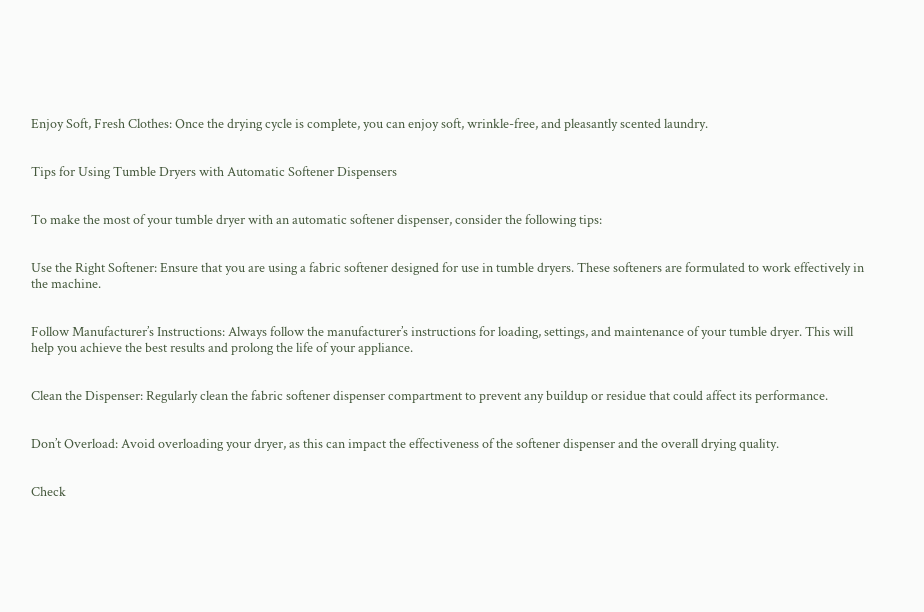Enjoy Soft, Fresh Clothes: Once the drying cycle is complete, you can enjoy soft, wrinkle-free, and pleasantly scented laundry.


Tips for Using Tumble Dryers with Automatic Softener Dispensers


To make the most of your tumble dryer with an automatic softener dispenser, consider the following tips:


Use the Right Softener: Ensure that you are using a fabric softener designed for use in tumble dryers. These softeners are formulated to work effectively in the machine.


Follow Manufacturer’s Instructions: Always follow the manufacturer’s instructions for loading, settings, and maintenance of your tumble dryer. This will help you achieve the best results and prolong the life of your appliance.


Clean the Dispenser: Regularly clean the fabric softener dispenser compartment to prevent any buildup or residue that could affect its performance.


Don’t Overload: Avoid overloading your dryer, as this can impact the effectiveness of the softener dispenser and the overall drying quality.


Check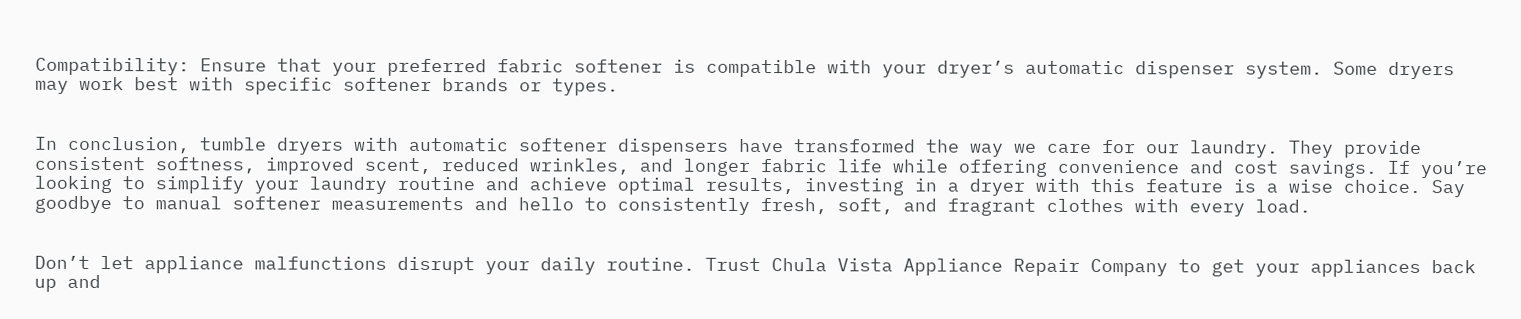Compatibility: Ensure that your preferred fabric softener is compatible with your dryer’s automatic dispenser system. Some dryers may work best with specific softener brands or types.


In conclusion, tumble dryers with automatic softener dispensers have transformed the way we care for our laundry. They provide consistent softness, improved scent, reduced wrinkles, and longer fabric life while offering convenience and cost savings. If you’re looking to simplify your laundry routine and achieve optimal results, investing in a dryer with this feature is a wise choice. Say goodbye to manual softener measurements and hello to consistently fresh, soft, and fragrant clothes with every load.


Don’t let appliance malfunctions disrupt your daily routine. Trust Chula Vista Appliance Repair Company to get your appliances back up and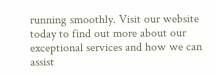running smoothly. Visit our website today to find out more about our exceptional services and how we can assist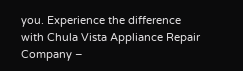you. Experience the difference with Chula Vista Appliance Repair Company –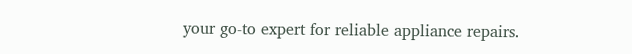your go-to expert for reliable appliance repairs.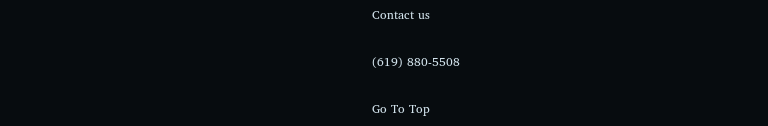Contact us

(619) 880-5508

Go To Top